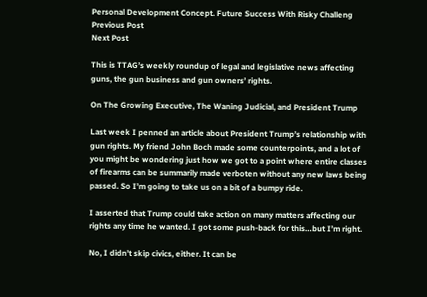Personal Development Concept. Future Success With Risky Challeng
Previous Post
Next Post

This is TTAG’s weekly roundup of legal and legislative news affecting guns, the gun business and gun owners’ rights.

On The Growing Executive, The Waning Judicial, and President Trump

Last week I penned an article about President Trump’s relationship with gun rights. My friend John Boch made some counterpoints, and a lot of you might be wondering just how we got to a point where entire classes of firearms can be summarily made verboten without any new laws being passed. So I’m going to take us on a bit of a bumpy ride.

I asserted that Trump could take action on many matters affecting our rights any time he wanted. I got some push-back for this…but I’m right.

No, I didn’t skip civics, either. It can be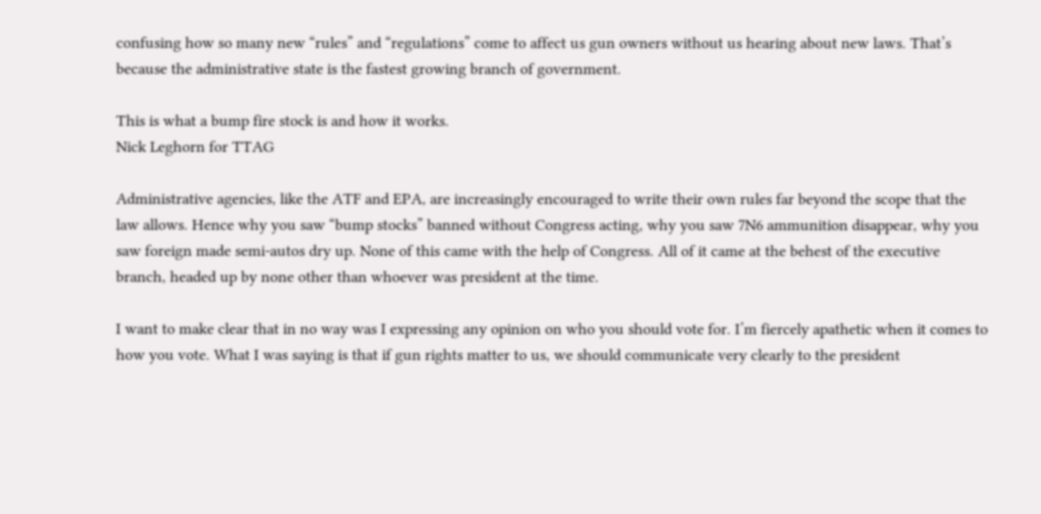confusing how so many new “rules” and “regulations” come to affect us gun owners without us hearing about new laws. That’s because the administrative state is the fastest growing branch of government.

This is what a bump fire stock is and how it works.
Nick Leghorn for TTAG

Administrative agencies, like the ATF and EPA, are increasingly encouraged to write their own rules far beyond the scope that the law allows. Hence why you saw “bump stocks” banned without Congress acting, why you saw 7N6 ammunition disappear, why you saw foreign made semi-autos dry up. None of this came with the help of Congress. All of it came at the behest of the executive branch, headed up by none other than whoever was president at the time.

I want to make clear that in no way was I expressing any opinion on who you should vote for. I’m fiercely apathetic when it comes to how you vote. What I was saying is that if gun rights matter to us, we should communicate very clearly to the president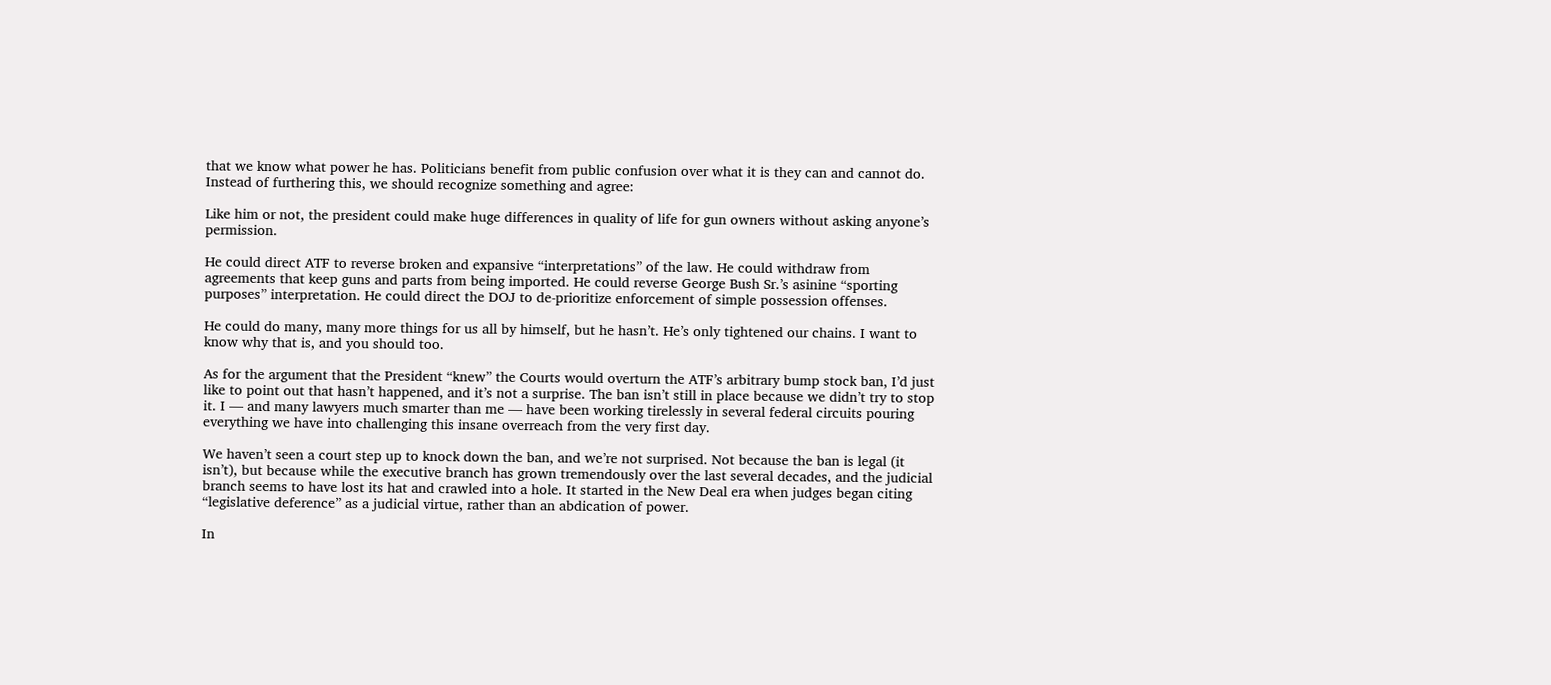that we know what power he has. Politicians benefit from public confusion over what it is they can and cannot do. Instead of furthering this, we should recognize something and agree:

Like him or not, the president could make huge differences in quality of life for gun owners without asking anyone’s permission.

He could direct ATF to reverse broken and expansive “interpretations” of the law. He could withdraw from agreements that keep guns and parts from being imported. He could reverse George Bush Sr.’s asinine “sporting purposes” interpretation. He could direct the DOJ to de-prioritize enforcement of simple possession offenses.

He could do many, many more things for us all by himself, but he hasn’t. He’s only tightened our chains. I want to know why that is, and you should too.

As for the argument that the President “knew” the Courts would overturn the ATF’s arbitrary bump stock ban, I’d just like to point out that hasn’t happened, and it’s not a surprise. The ban isn’t still in place because we didn’t try to stop it. I — and many lawyers much smarter than me — have been working tirelessly in several federal circuits pouring everything we have into challenging this insane overreach from the very first day.

We haven’t seen a court step up to knock down the ban, and we’re not surprised. Not because the ban is legal (it isn’t), but because while the executive branch has grown tremendously over the last several decades, and the judicial branch seems to have lost its hat and crawled into a hole. It started in the New Deal era when judges began citing “legislative deference” as a judicial virtue, rather than an abdication of power.

In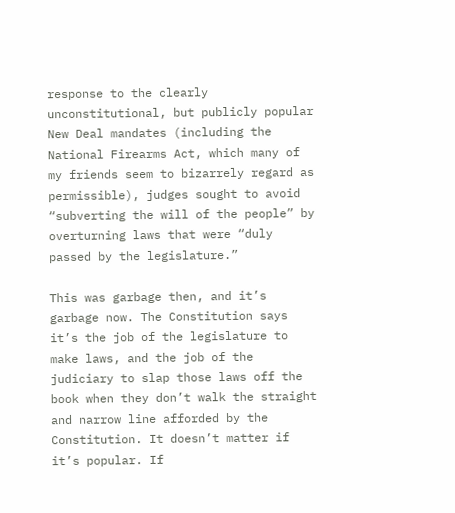response to the clearly unconstitutional, but publicly popular New Deal mandates (including the National Firearms Act, which many of my friends seem to bizarrely regard as permissible), judges sought to avoid “subverting the will of the people” by overturning laws that were “duly passed by the legislature.”

This was garbage then, and it’s garbage now. The Constitution says it’s the job of the legislature to make laws, and the job of the judiciary to slap those laws off the book when they don’t walk the straight and narrow line afforded by the Constitution. It doesn’t matter if it’s popular. If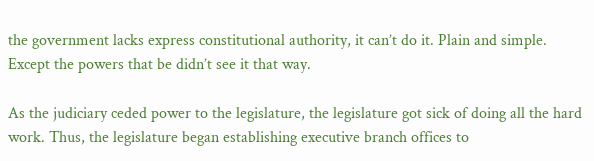the government lacks express constitutional authority, it can’t do it. Plain and simple. Except the powers that be didn’t see it that way.

As the judiciary ceded power to the legislature, the legislature got sick of doing all the hard work. Thus, the legislature began establishing executive branch offices to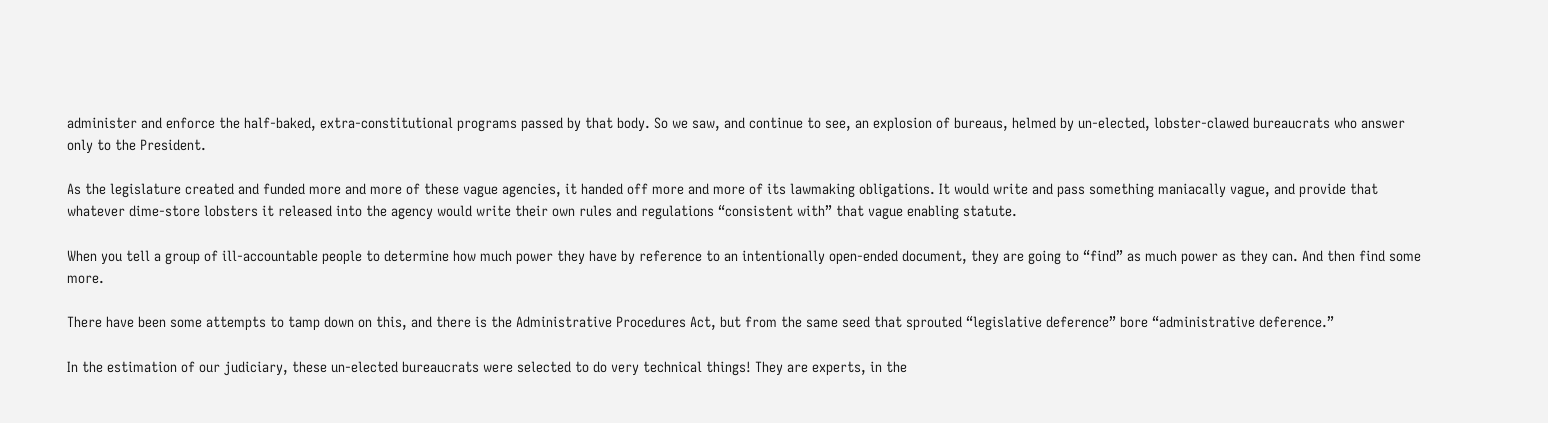administer and enforce the half-baked, extra-constitutional programs passed by that body. So we saw, and continue to see, an explosion of bureaus, helmed by un-elected, lobster-clawed bureaucrats who answer only to the President.

As the legislature created and funded more and more of these vague agencies, it handed off more and more of its lawmaking obligations. It would write and pass something maniacally vague, and provide that whatever dime-store lobsters it released into the agency would write their own rules and regulations “consistent with” that vague enabling statute.

When you tell a group of ill-accountable people to determine how much power they have by reference to an intentionally open-ended document, they are going to “find” as much power as they can. And then find some more.

There have been some attempts to tamp down on this, and there is the Administrative Procedures Act, but from the same seed that sprouted “legislative deference” bore “administrative deference.”

In the estimation of our judiciary, these un-elected bureaucrats were selected to do very technical things! They are experts, in the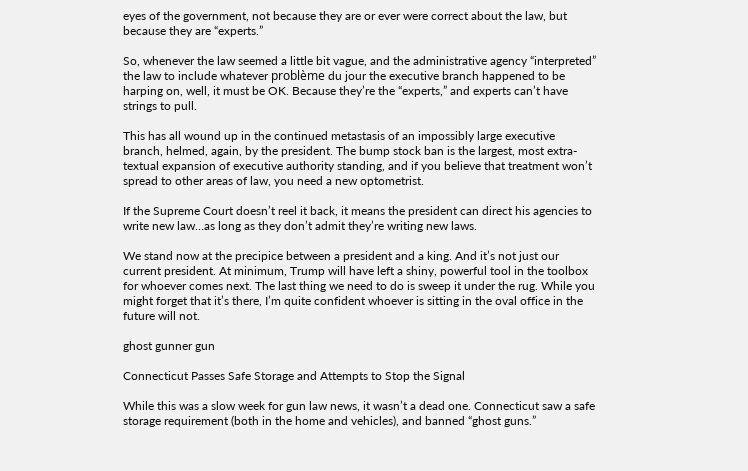eyes of the government, not because they are or ever were correct about the law, but because they are “experts.”

So, whenever the law seemed a little bit vague, and the administrative agency “interpreted” the law to include whatever problème du jour the executive branch happened to be harping on, well, it must be OK. Because they’re the “experts,” and experts can’t have strings to pull.

This has all wound up in the continued metastasis of an impossibly large executive branch, helmed, again, by the president. The bump stock ban is the largest, most extra-textual expansion of executive authority standing, and if you believe that treatment won’t spread to other areas of law, you need a new optometrist.

If the Supreme Court doesn’t reel it back, it means the president can direct his agencies to write new law…as long as they don’t admit they’re writing new laws.

We stand now at the precipice between a president and a king. And it’s not just our current president. At minimum, Trump will have left a shiny, powerful tool in the toolbox for whoever comes next. The last thing we need to do is sweep it under the rug. While you might forget that it’s there, I’m quite confident whoever is sitting in the oval office in the future will not.

ghost gunner gun

Connecticut Passes Safe Storage and Attempts to Stop the Signal

While this was a slow week for gun law news, it wasn’t a dead one. Connecticut saw a safe storage requirement (both in the home and vehicles), and banned “ghost guns.”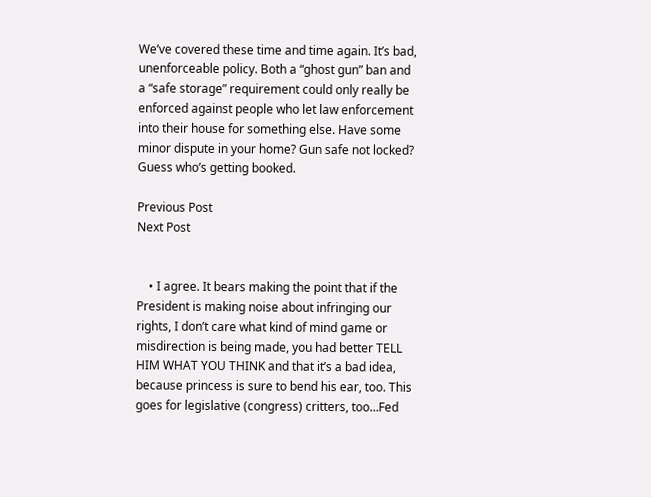We’ve covered these time and time again. It’s bad, unenforceable policy. Both a “ghost gun” ban and a “safe storage” requirement could only really be enforced against people who let law enforcement into their house for something else. Have some minor dispute in your home? Gun safe not locked? Guess who’s getting booked.

Previous Post
Next Post


    • I agree. It bears making the point that if the President is making noise about infringing our rights, I don’t care what kind of mind game or misdirection is being made, you had better TELL HIM WHAT YOU THINK and that it’s a bad idea, because princess is sure to bend his ear, too. This goes for legislative (congress) critters, too…Fed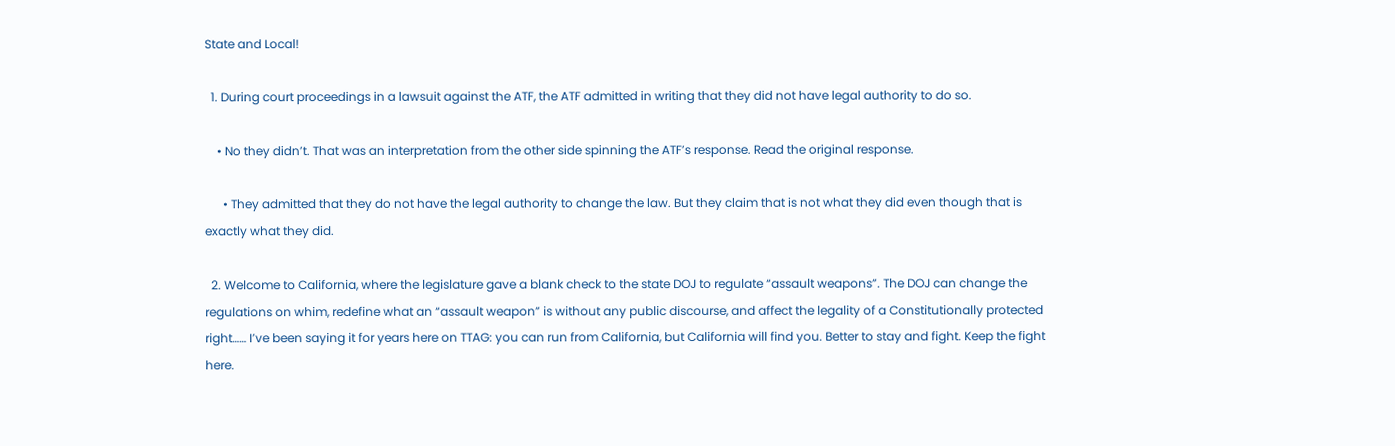State and Local!

  1. During court proceedings in a lawsuit against the ATF, the ATF admitted in writing that they did not have legal authority to do so.

    • No they didn’t. That was an interpretation from the other side spinning the ATF’s response. Read the original response.

      • They admitted that they do not have the legal authority to change the law. But they claim that is not what they did even though that is exactly what they did.

  2. Welcome to California, where the legislature gave a blank check to the state DOJ to regulate “assault weapons”. The DOJ can change the regulations on whim, redefine what an “assault weapon” is without any public discourse, and affect the legality of a Constitutionally protected right…… I’ve been saying it for years here on TTAG: you can run from California, but California will find you. Better to stay and fight. Keep the fight here.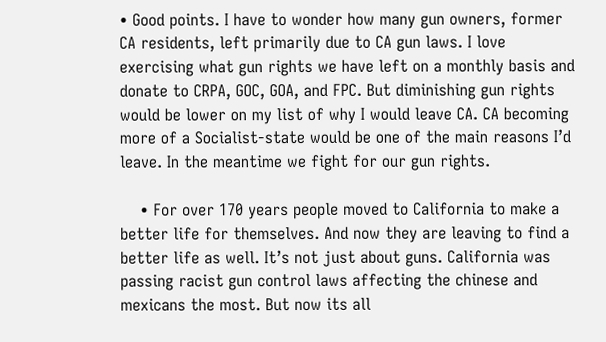• Good points. I have to wonder how many gun owners, former CA residents, left primarily due to CA gun laws. I love exercising what gun rights we have left on a monthly basis and donate to CRPA, GOC, GOA, and FPC. But diminishing gun rights would be lower on my list of why I would leave CA. CA becoming more of a Socialist-state would be one of the main reasons I’d leave. In the meantime we fight for our gun rights.

    • For over 170 years people moved to California to make a better life for themselves. And now they are leaving to find a better life as well. It’s not just about guns. California was passing racist gun control laws affecting the chinese and mexicans the most. But now its all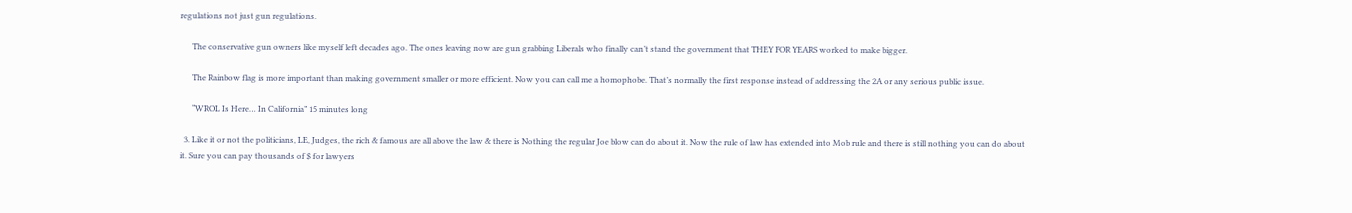regulations not just gun regulations.

      The conservative gun owners like myself left decades ago. The ones leaving now are gun grabbing Liberals who finally can’t stand the government that THEY FOR YEARS worked to make bigger.

      The Rainbow flag is more important than making government smaller or more efficient. Now you can call me a homophobe. That’s normally the first response instead of addressing the 2A or any serious public issue.

      “WROL Is Here… In California” 15 minutes long

  3. Like it or not the politicians, LE, Judges, the rich & famous are all above the law & there is Nothing the regular Joe blow can do about it. Now the rule of law has extended into Mob rule and there is still nothing you can do about it. Sure you can pay thousands of $ for lawyers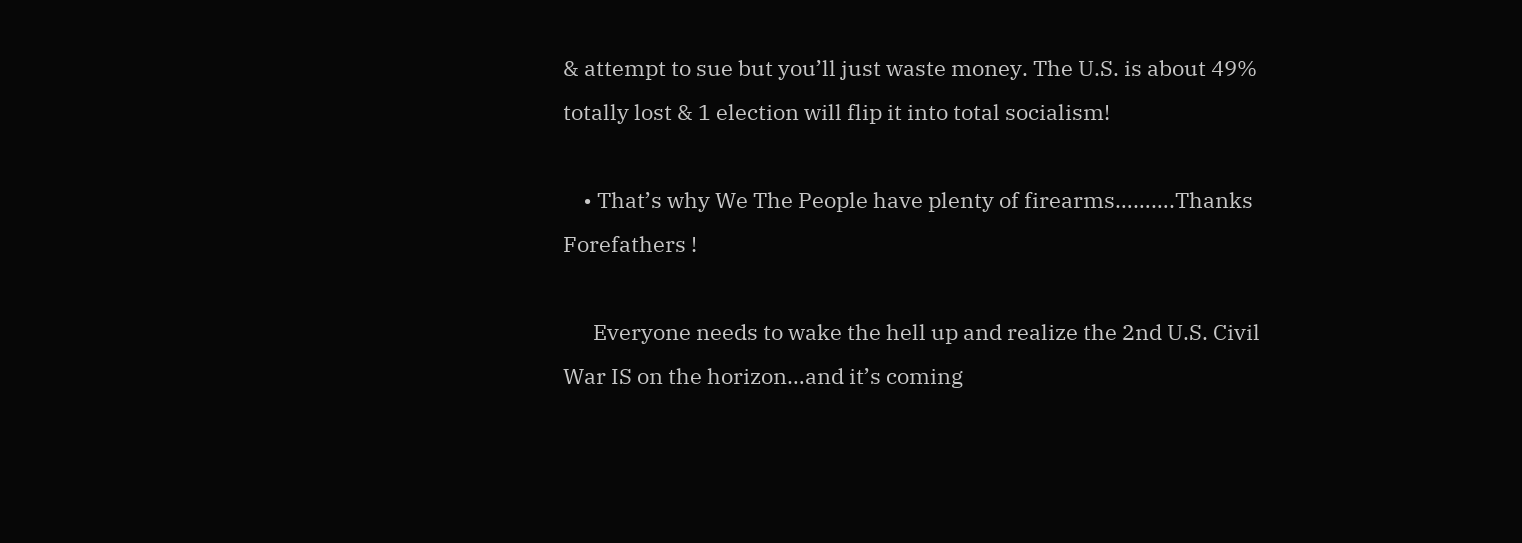& attempt to sue but you’ll just waste money. The U.S. is about 49% totally lost & 1 election will flip it into total socialism!

    • That’s why We The People have plenty of firearms……….Thanks Forefathers !

      Everyone needs to wake the hell up and realize the 2nd U.S. Civil War IS on the horizon…and it’s coming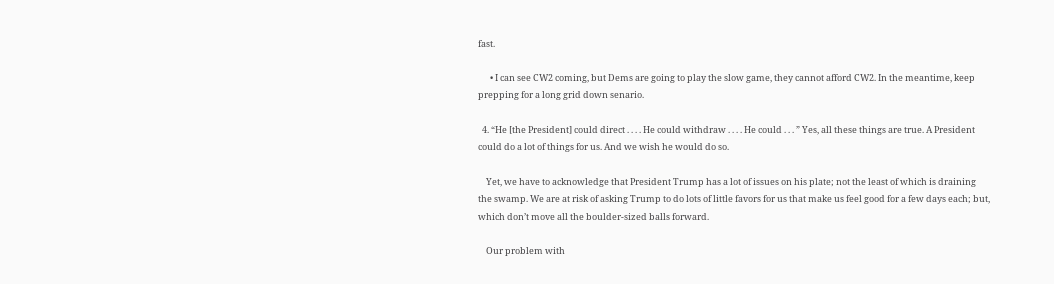fast.

      • I can see CW2 coming, but Dems are going to play the slow game, they cannot afford CW2. In the meantime, keep prepping for a long grid down senario.

  4. “He [the President] could direct . . . . He could withdraw . . . . He could . . . ” Yes, all these things are true. A President could do a lot of things for us. And we wish he would do so.

    Yet, we have to acknowledge that President Trump has a lot of issues on his plate; not the least of which is draining the swamp. We are at risk of asking Trump to do lots of little favors for us that make us feel good for a few days each; but, which don’t move all the boulder-sized balls forward.

    Our problem with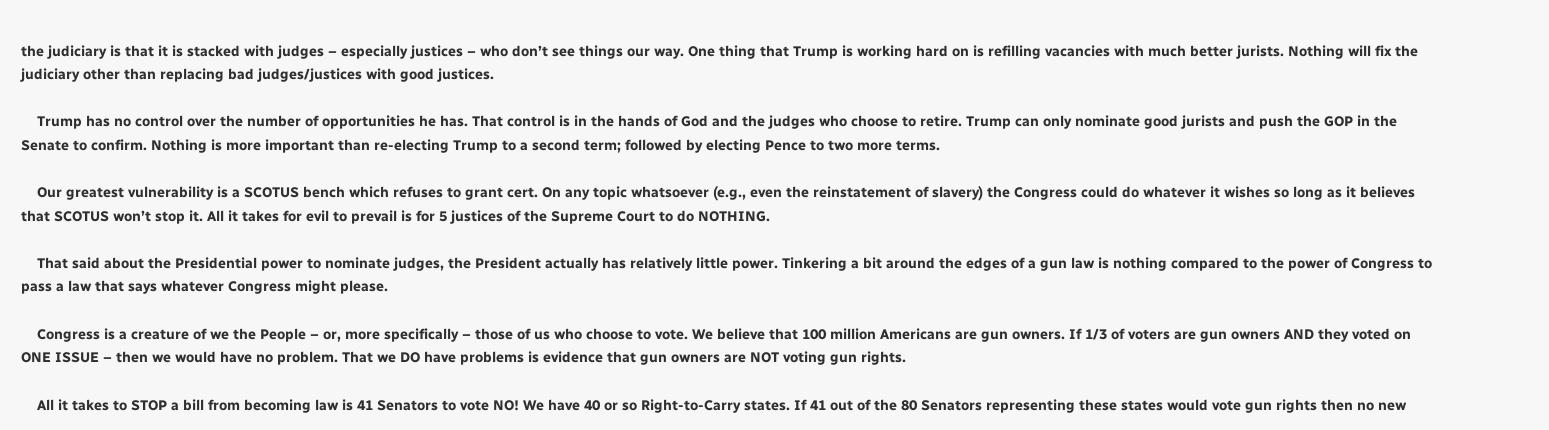the judiciary is that it is stacked with judges – especially justices – who don’t see things our way. One thing that Trump is working hard on is refilling vacancies with much better jurists. Nothing will fix the judiciary other than replacing bad judges/justices with good justices.

    Trump has no control over the number of opportunities he has. That control is in the hands of God and the judges who choose to retire. Trump can only nominate good jurists and push the GOP in the Senate to confirm. Nothing is more important than re-electing Trump to a second term; followed by electing Pence to two more terms.

    Our greatest vulnerability is a SCOTUS bench which refuses to grant cert. On any topic whatsoever (e.g., even the reinstatement of slavery) the Congress could do whatever it wishes so long as it believes that SCOTUS won’t stop it. All it takes for evil to prevail is for 5 justices of the Supreme Court to do NOTHING.

    That said about the Presidential power to nominate judges, the President actually has relatively little power. Tinkering a bit around the edges of a gun law is nothing compared to the power of Congress to pass a law that says whatever Congress might please.

    Congress is a creature of we the People – or, more specifically – those of us who choose to vote. We believe that 100 million Americans are gun owners. If 1/3 of voters are gun owners AND they voted on ONE ISSUE – then we would have no problem. That we DO have problems is evidence that gun owners are NOT voting gun rights.

    All it takes to STOP a bill from becoming law is 41 Senators to vote NO! We have 40 or so Right-to-Carry states. If 41 out of the 80 Senators representing these states would vote gun rights then no new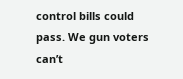control bills could pass. We gun voters can’t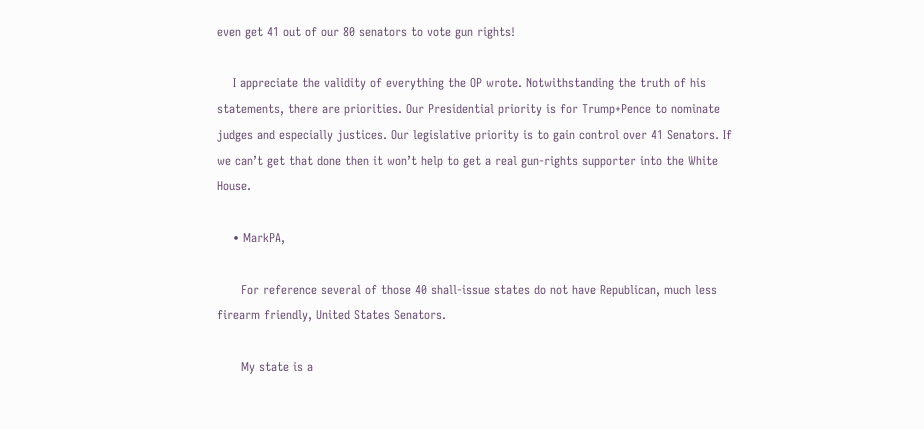even get 41 out of our 80 senators to vote gun rights!

    I appreciate the validity of everything the OP wrote. Notwithstanding the truth of his statements, there are priorities. Our Presidential priority is for Trump+Pence to nominate judges and especially justices. Our legislative priority is to gain control over 41 Senators. If we can’t get that done then it won’t help to get a real gun-rights supporter into the White House.

    • MarkPA,

      For reference several of those 40 shall-issue states do not have Republican, much less firearm friendly, United States Senators.

      My state is a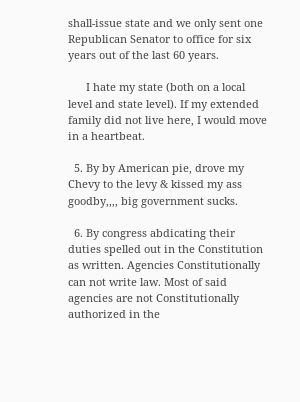shall-issue state and we only sent one Republican Senator to office for six years out of the last 60 years.

      I hate my state (both on a local level and state level). If my extended family did not live here, I would move in a heartbeat.

  5. By by American pie, drove my Chevy to the levy & kissed my ass goodby,,,, big government sucks.

  6. By congress abdicating their duties spelled out in the Constitution as written. Agencies Constitutionally can not write law. Most of said agencies are not Constitutionally authorized in the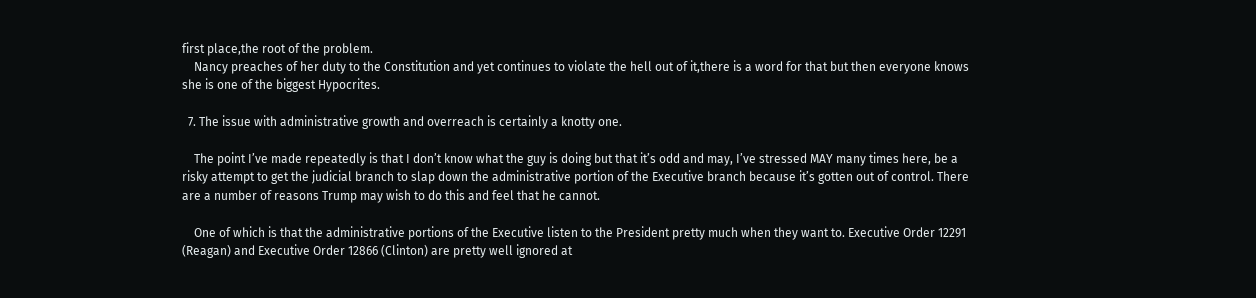first place,the root of the problem.
    Nancy preaches of her duty to the Constitution and yet continues to violate the hell out of it,there is a word for that but then everyone knows she is one of the biggest Hypocrites.

  7. The issue with administrative growth and overreach is certainly a knotty one.

    The point I’ve made repeatedly is that I don’t know what the guy is doing but that it’s odd and may, I’ve stressed MAY many times here, be a risky attempt to get the judicial branch to slap down the administrative portion of the Executive branch because it’s gotten out of control. There are a number of reasons Trump may wish to do this and feel that he cannot.

    One of which is that the administrative portions of the Executive listen to the President pretty much when they want to. Executive Order 12291 (Reagan) and Executive Order 12866 (Clinton) are pretty well ignored at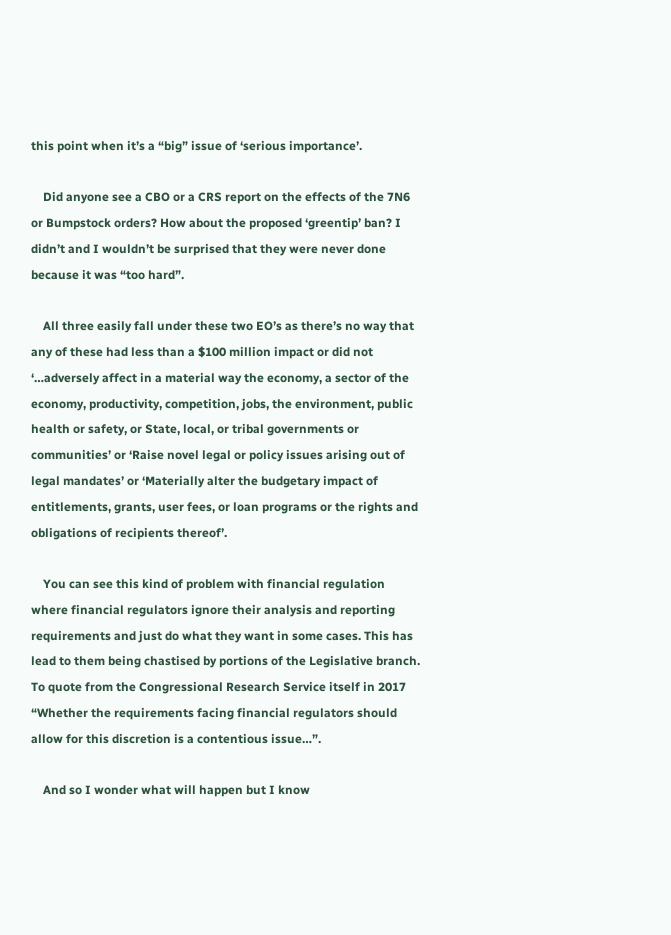this point when it’s a “big” issue of ‘serious importance’.

    Did anyone see a CBO or a CRS report on the effects of the 7N6 or Bumpstock orders? How about the proposed ‘greentip’ ban? I didn’t and I wouldn’t be surprised that they were never done because it was “too hard”.

    All three easily fall under these two EO’s as there’s no way that any of these had less than a $100 million impact or did not ‘…adversely affect in a material way the economy, a sector of the economy, productivity, competition, jobs, the environment, public health or safety, or State, local, or tribal governments or communities’ or ‘Raise novel legal or policy issues arising out of legal mandates’ or ‘Materially alter the budgetary impact of entitlements, grants, user fees, or loan programs or the rights and obligations of recipients thereof’.

    You can see this kind of problem with financial regulation where financial regulators ignore their analysis and reporting requirements and just do what they want in some cases. This has lead to them being chastised by portions of the Legislative branch. To quote from the Congressional Research Service itself in 2017 “Whether the requirements facing financial regulators should allow for this discretion is a contentious issue…”.

    And so I wonder what will happen but I know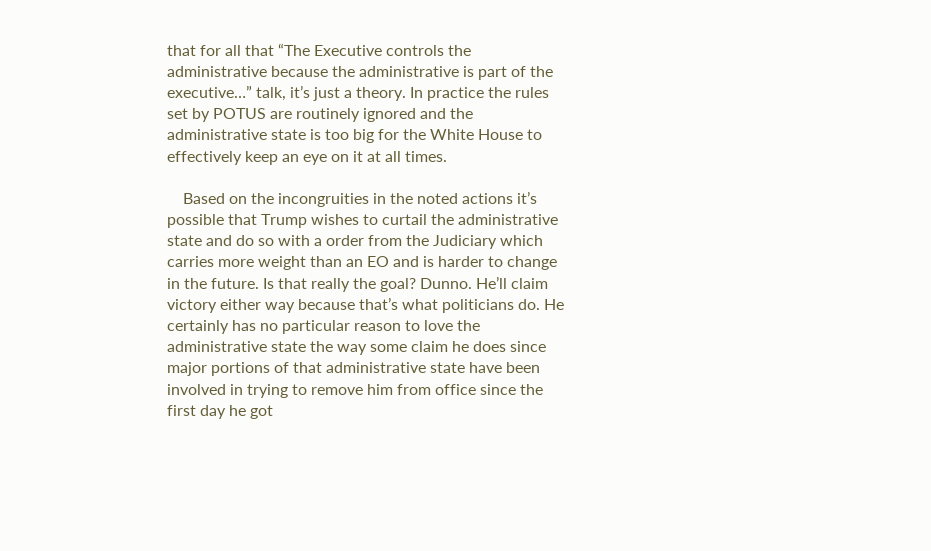that for all that “The Executive controls the administrative because the administrative is part of the executive…” talk, it’s just a theory. In practice the rules set by POTUS are routinely ignored and the administrative state is too big for the White House to effectively keep an eye on it at all times.

    Based on the incongruities in the noted actions it’s possible that Trump wishes to curtail the administrative state and do so with a order from the Judiciary which carries more weight than an EO and is harder to change in the future. Is that really the goal? Dunno. He’ll claim victory either way because that’s what politicians do. He certainly has no particular reason to love the administrative state the way some claim he does since major portions of that administrative state have been involved in trying to remove him from office since the first day he got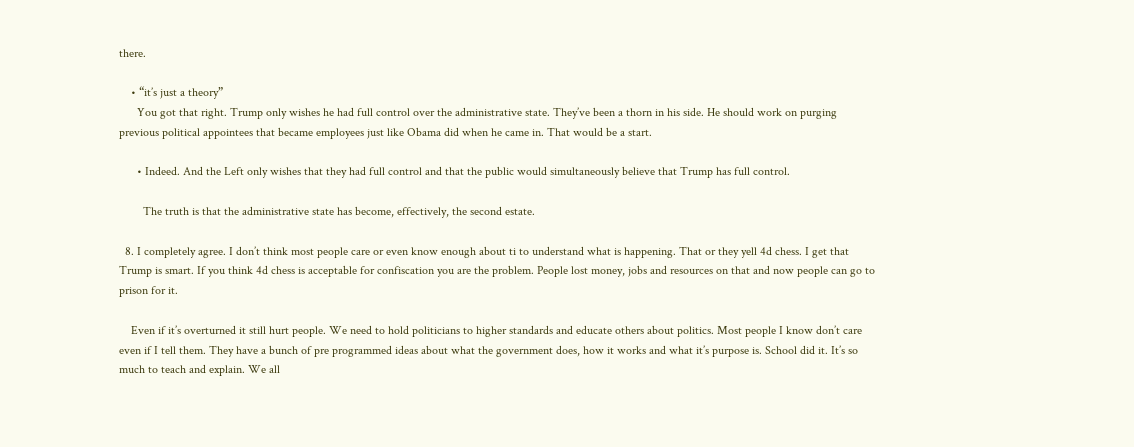there.

    • “it’s just a theory”
      You got that right. Trump only wishes he had full control over the administrative state. They’ve been a thorn in his side. He should work on purging previous political appointees that became employees just like Obama did when he came in. That would be a start.

      • Indeed. And the Left only wishes that they had full control and that the public would simultaneously believe that Trump has full control.

        The truth is that the administrative state has become, effectively, the second estate.

  8. I completely agree. I don’t think most people care or even know enough about ti to understand what is happening. That or they yell 4d chess. I get that Trump is smart. If you think 4d chess is acceptable for confiscation you are the problem. People lost money, jobs and resources on that and now people can go to prison for it.

    Even if it’s overturned it still hurt people. We need to hold politicians to higher standards and educate others about politics. Most people I know don’t care even if I tell them. They have a bunch of pre programmed ideas about what the government does, how it works and what it’s purpose is. School did it. It’s so much to teach and explain. We all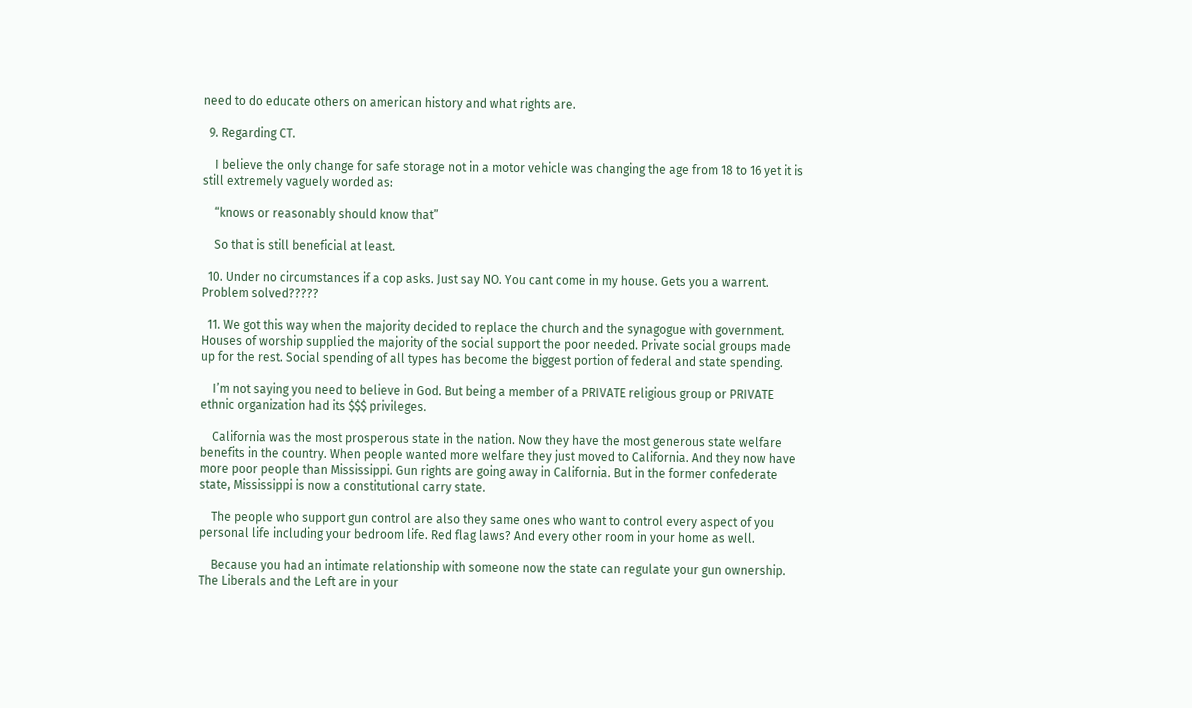need to do educate others on american history and what rights are.

  9. Regarding CT.

    I believe the only change for safe storage not in a motor vehicle was changing the age from 18 to 16 yet it is still extremely vaguely worded as:

    “knows or reasonably should know that”

    So that is still beneficial at least.

  10. Under no circumstances if a cop asks. Just say NO. You cant come in my house. Gets you a warrent. Problem solved?????

  11. We got this way when the majority decided to replace the church and the synagogue with government. Houses of worship supplied the majority of the social support the poor needed. Private social groups made up for the rest. Social spending of all types has become the biggest portion of federal and state spending.

    I’m not saying you need to believe in God. But being a member of a PRIVATE religious group or PRIVATE ethnic organization had its $$$ privileges.

    California was the most prosperous state in the nation. Now they have the most generous state welfare benefits in the country. When people wanted more welfare they just moved to California. And they now have more poor people than Mississippi. Gun rights are going away in California. But in the former confederate state, Mississippi is now a constitutional carry state.

    The people who support gun control are also they same ones who want to control every aspect of you personal life including your bedroom life. Red flag laws? And every other room in your home as well.

    Because you had an intimate relationship with someone now the state can regulate your gun ownership. The Liberals and the Left are in your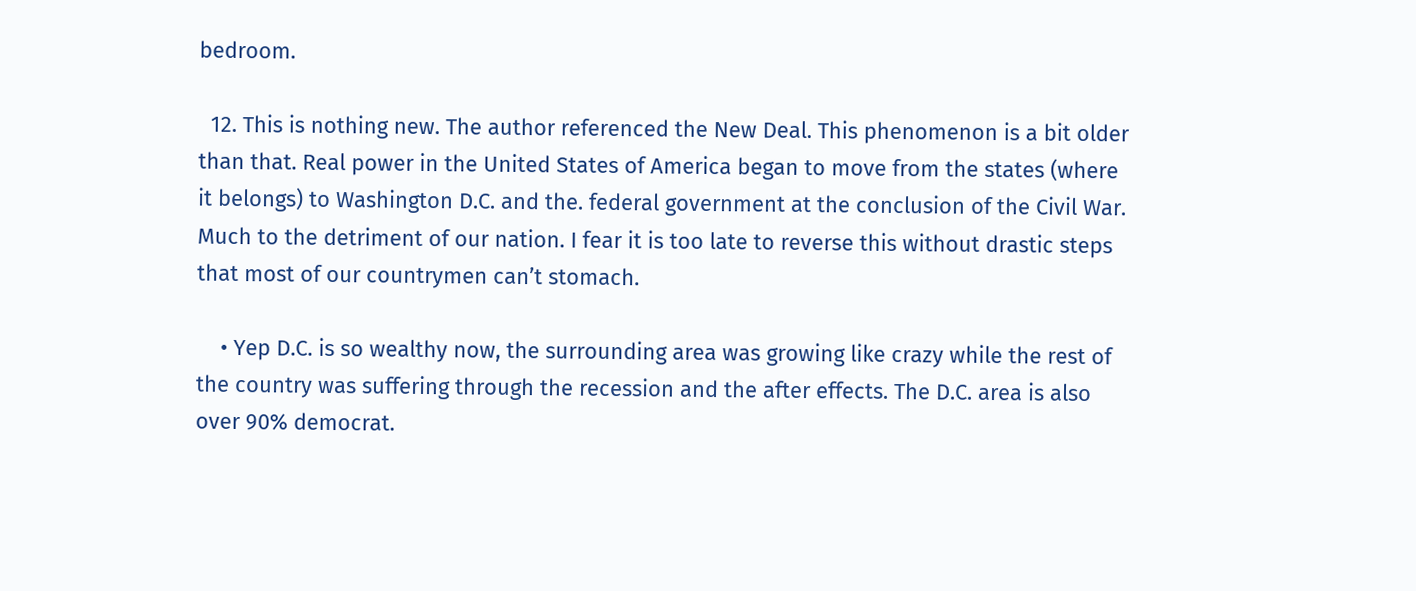bedroom.

  12. This is nothing new. The author referenced the New Deal. This phenomenon is a bit older than that. Real power in the United States of America began to move from the states (where it belongs) to Washington D.C. and the. federal government at the conclusion of the Civil War. Much to the detriment of our nation. I fear it is too late to reverse this without drastic steps that most of our countrymen can’t stomach.

    • Yep D.C. is so wealthy now, the surrounding area was growing like crazy while the rest of the country was suffering through the recession and the after effects. The D.C. area is also over 90% democrat.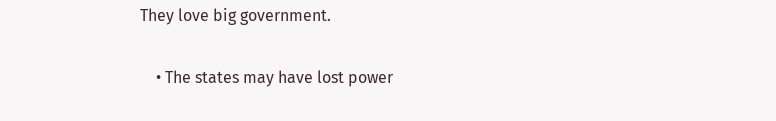They love big government.

    • The states may have lost power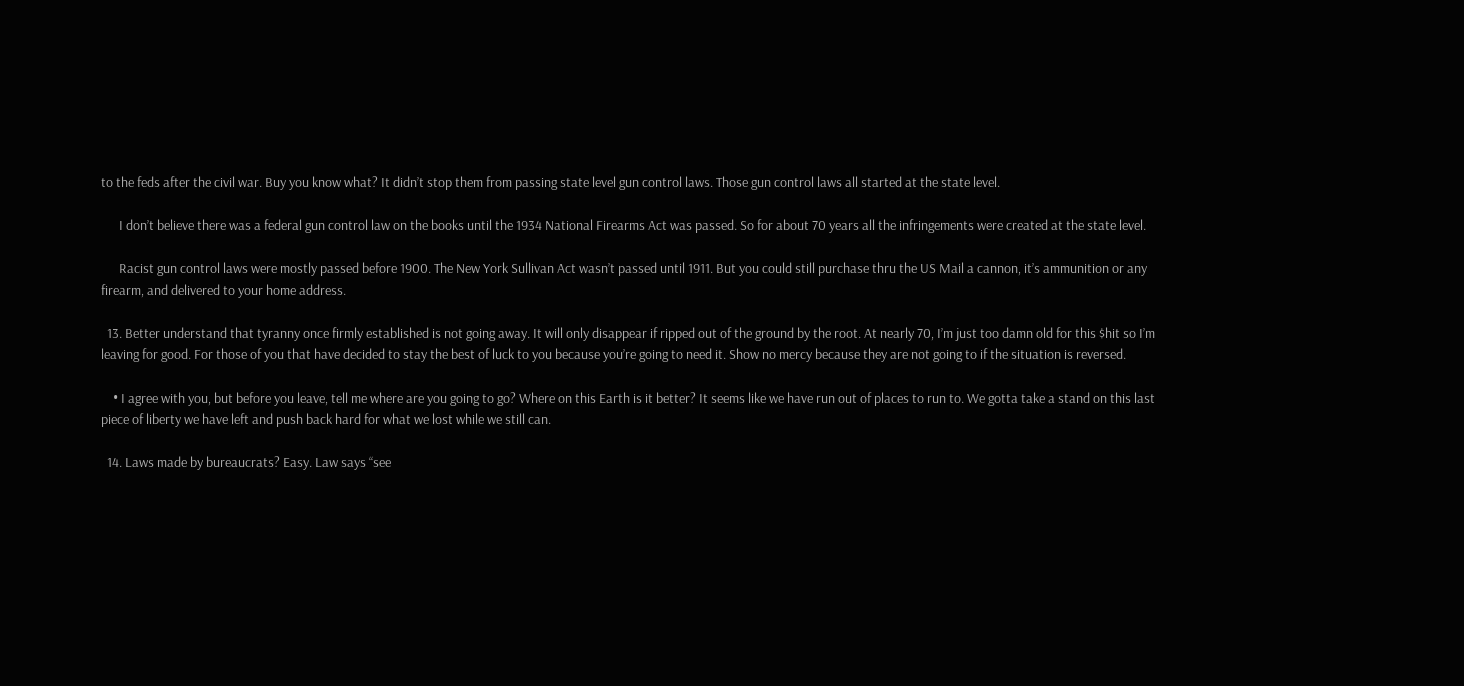to the feds after the civil war. Buy you know what? It didn’t stop them from passing state level gun control laws. Those gun control laws all started at the state level.

      I don’t believe there was a federal gun control law on the books until the 1934 National Firearms Act was passed. So for about 70 years all the infringements were created at the state level.

      Racist gun control laws were mostly passed before 1900. The New York Sullivan Act wasn’t passed until 1911. But you could still purchase thru the US Mail a cannon, it’s ammunition or any firearm, and delivered to your home address.

  13. Better understand that tyranny once firmly established is not going away. It will only disappear if ripped out of the ground by the root. At nearly 70, I’m just too damn old for this $hit so I’m leaving for good. For those of you that have decided to stay the best of luck to you because you’re going to need it. Show no mercy because they are not going to if the situation is reversed.

    • I agree with you, but before you leave, tell me where are you going to go? Where on this Earth is it better? It seems like we have run out of places to run to. We gotta take a stand on this last piece of liberty we have left and push back hard for what we lost while we still can.

  14. Laws made by bureaucrats? Easy. Law says “see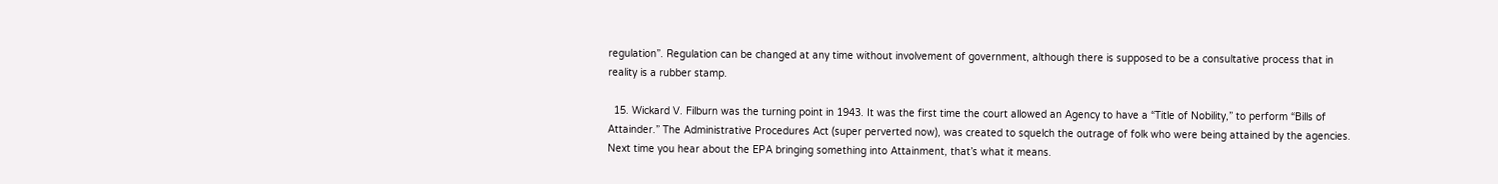regulation”. Regulation can be changed at any time without involvement of government, although there is supposed to be a consultative process that in reality is a rubber stamp.

  15. Wickard V. Filburn was the turning point in 1943. It was the first time the court allowed an Agency to have a “Title of Nobility,” to perform “Bills of Attainder.” The Administrative Procedures Act (super perverted now), was created to squelch the outrage of folk who were being attained by the agencies. Next time you hear about the EPA bringing something into Attainment, that’s what it means.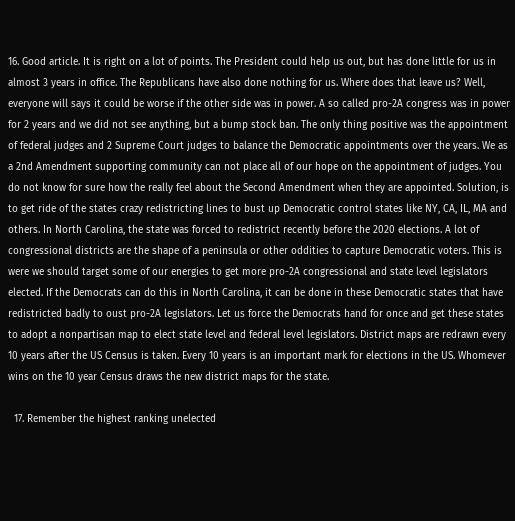16. Good article. It is right on a lot of points. The President could help us out, but has done little for us in almost 3 years in office. The Republicans have also done nothing for us. Where does that leave us? Well, everyone will says it could be worse if the other side was in power. A so called pro-2A congress was in power for 2 years and we did not see anything, but a bump stock ban. The only thing positive was the appointment of federal judges and 2 Supreme Court judges to balance the Democratic appointments over the years. We as a 2nd Amendment supporting community can not place all of our hope on the appointment of judges. You do not know for sure how the really feel about the Second Amendment when they are appointed. Solution, is to get ride of the states crazy redistricting lines to bust up Democratic control states like NY, CA, IL, MA and others. In North Carolina, the state was forced to redistrict recently before the 2020 elections. A lot of congressional districts are the shape of a peninsula or other oddities to capture Democratic voters. This is were we should target some of our energies to get more pro-2A congressional and state level legislators elected. If the Democrats can do this in North Carolina, it can be done in these Democratic states that have redistricted badly to oust pro-2A legislators. Let us force the Democrats hand for once and get these states to adopt a nonpartisan map to elect state level and federal level legislators. District maps are redrawn every 10 years after the US Census is taken. Every 10 years is an important mark for elections in the US. Whomever wins on the 10 year Census draws the new district maps for the state.

  17. Remember the highest ranking unelected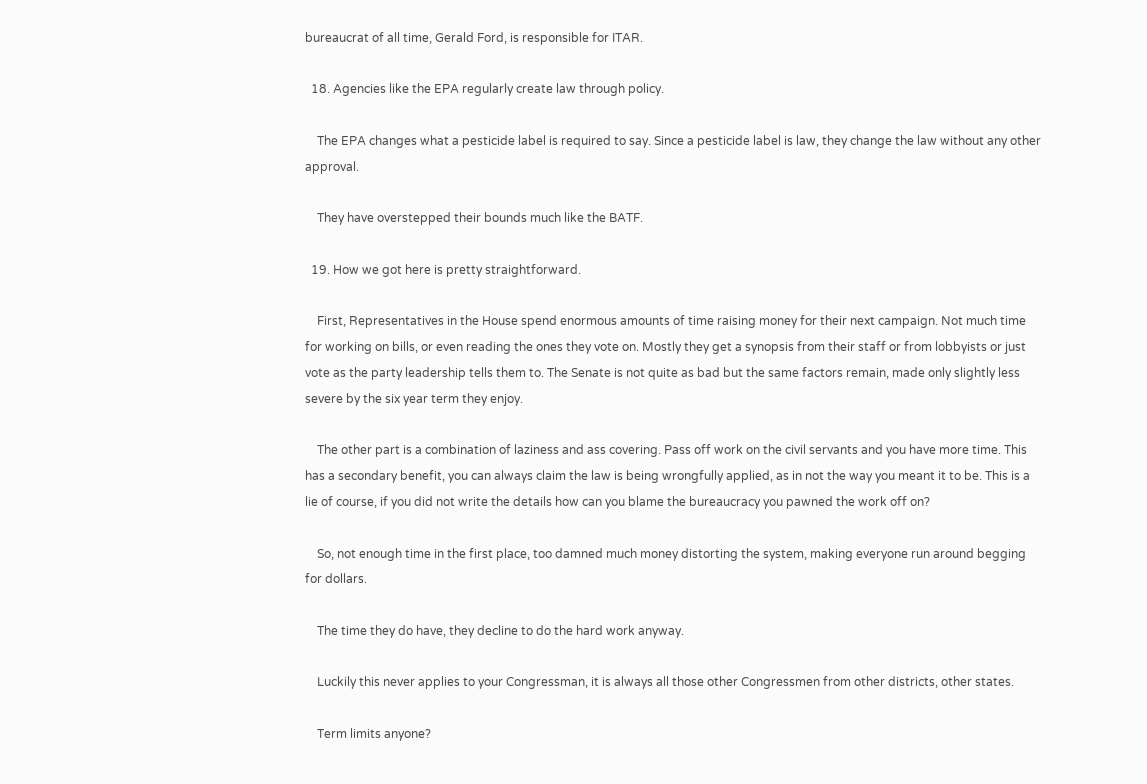bureaucrat of all time, Gerald Ford, is responsible for ITAR.

  18. Agencies like the EPA regularly create law through policy.

    The EPA changes what a pesticide label is required to say. Since a pesticide label is law, they change the law without any other approval.

    They have overstepped their bounds much like the BATF.

  19. How we got here is pretty straightforward.

    First, Representatives in the House spend enormous amounts of time raising money for their next campaign. Not much time for working on bills, or even reading the ones they vote on. Mostly they get a synopsis from their staff or from lobbyists or just vote as the party leadership tells them to. The Senate is not quite as bad but the same factors remain, made only slightly less severe by the six year term they enjoy.

    The other part is a combination of laziness and ass covering. Pass off work on the civil servants and you have more time. This has a secondary benefit, you can always claim the law is being wrongfully applied, as in not the way you meant it to be. This is a lie of course, if you did not write the details how can you blame the bureaucracy you pawned the work off on?

    So, not enough time in the first place, too damned much money distorting the system, making everyone run around begging for dollars.

    The time they do have, they decline to do the hard work anyway.

    Luckily this never applies to your Congressman, it is always all those other Congressmen from other districts, other states.

    Term limits anyone?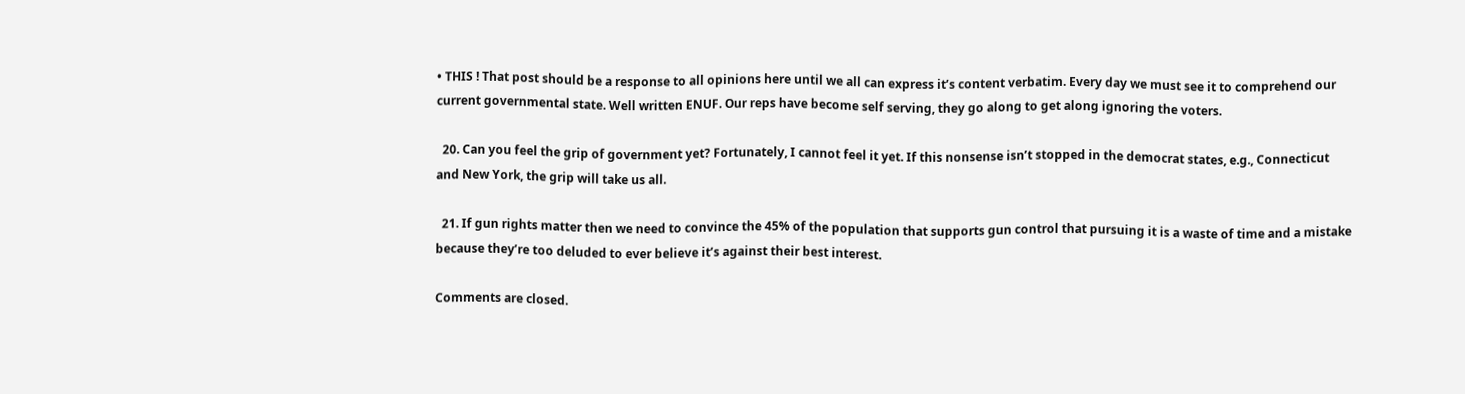• THIS ! That post should be a response to all opinions here until we all can express it’s content verbatim. Every day we must see it to comprehend our current governmental state. Well written ENUF. Our reps have become self serving, they go along to get along ignoring the voters.

  20. Can you feel the grip of government yet? Fortunately, I cannot feel it yet. If this nonsense isn’t stopped in the democrat states, e.g., Connecticut and New York, the grip will take us all.

  21. If gun rights matter then we need to convince the 45% of the population that supports gun control that pursuing it is a waste of time and a mistake because they’re too deluded to ever believe it’s against their best interest.

Comments are closed.